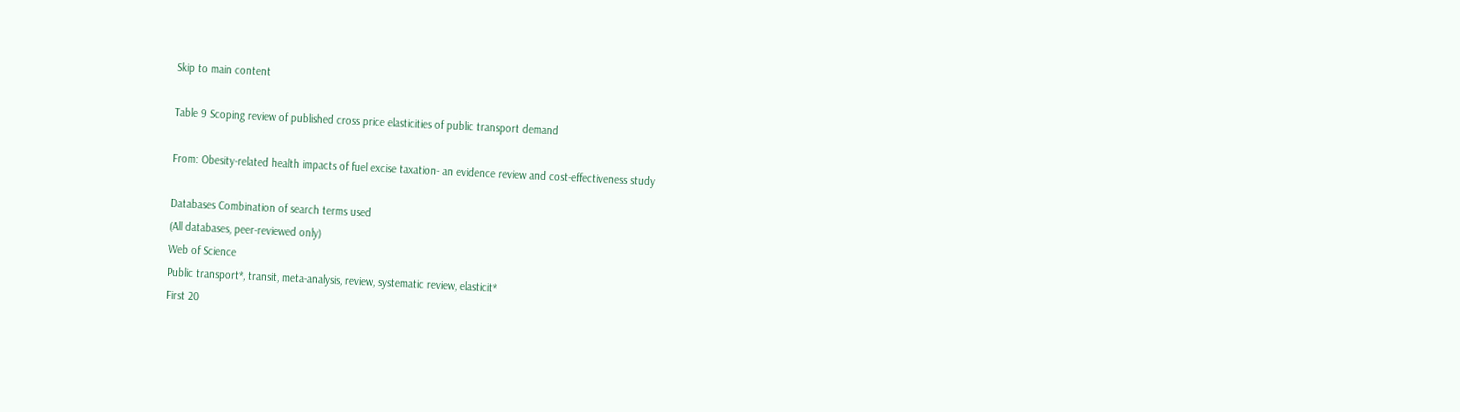Skip to main content

Table 9 Scoping review of published cross price elasticities of public transport demand

From: Obesity-related health impacts of fuel excise taxation- an evidence review and cost-effectiveness study

Databases Combination of search terms used
(All databases, peer-reviewed only)
Web of Science
Public transport*, transit, meta-analysis, review, systematic review, elasticit*
First 20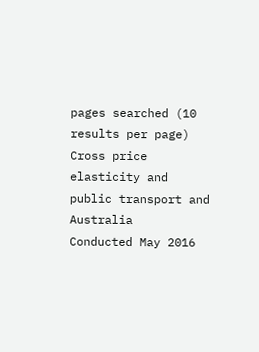pages searched (10 results per page)
Cross price elasticity and public transport and Australia
Conducted May 2016